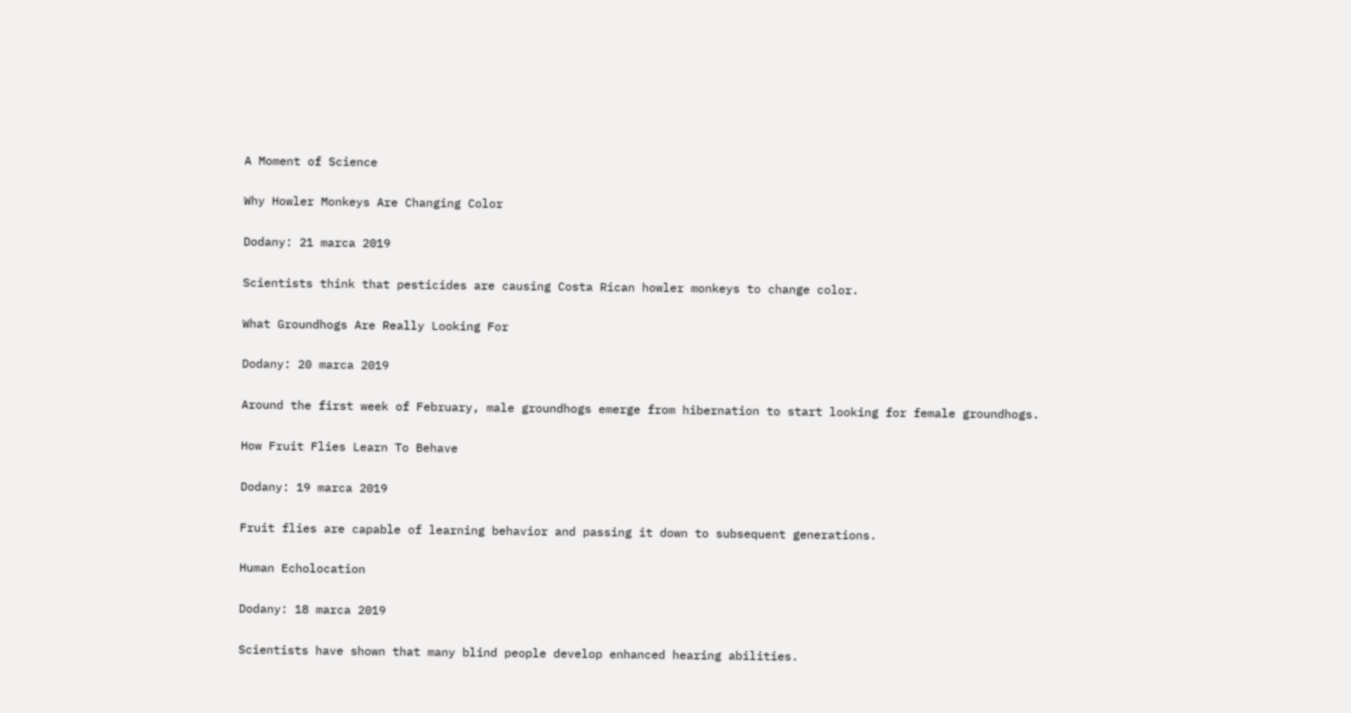A Moment of Science

Why Howler Monkeys Are Changing Color

Dodany: 21 marca 2019

Scientists think that pesticides are causing Costa Rican howler monkeys to change color.

What Groundhogs Are Really Looking For

Dodany: 20 marca 2019

Around the first week of February, male groundhogs emerge from hibernation to start looking for female groundhogs.

How Fruit Flies Learn To Behave

Dodany: 19 marca 2019

Fruit flies are capable of learning behavior and passing it down to subsequent generations.

Human Echolocation

Dodany: 18 marca 2019

Scientists have shown that many blind people develop enhanced hearing abilities.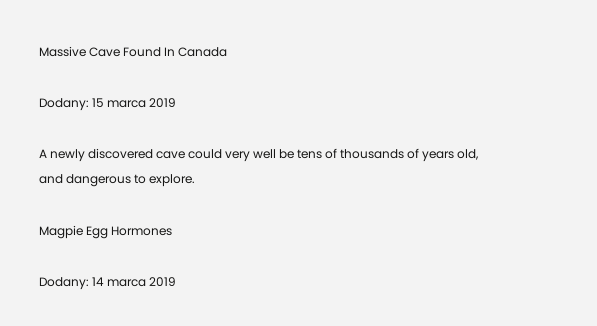Massive Cave Found In Canada

Dodany: 15 marca 2019

A newly discovered cave could very well be tens of thousands of years old, and dangerous to explore.

Magpie Egg Hormones

Dodany: 14 marca 2019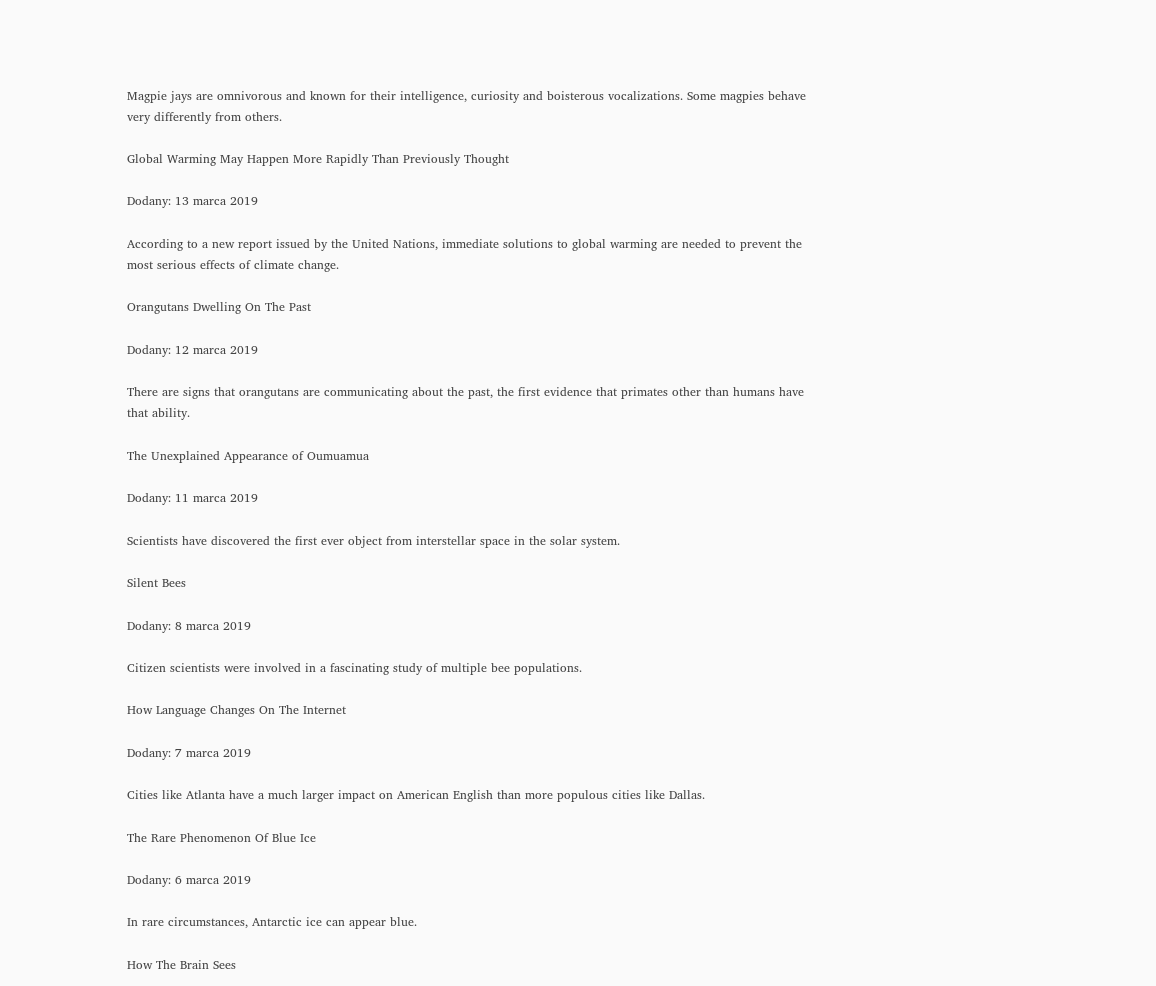Magpie jays are omnivorous and known for their intelligence, curiosity and boisterous vocalizations. Some magpies behave very differently from others.

Global Warming May Happen More Rapidly Than Previously Thought

Dodany: 13 marca 2019

According to a new report issued by the United Nations, immediate solutions to global warming are needed to prevent the most serious effects of climate change.

Orangutans Dwelling On The Past

Dodany: 12 marca 2019

There are signs that orangutans are communicating about the past, the first evidence that primates other than humans have that ability.

The Unexplained Appearance of Oumuamua

Dodany: 11 marca 2019

Scientists have discovered the first ever object from interstellar space in the solar system.

Silent Bees

Dodany: 8 marca 2019

Citizen scientists were involved in a fascinating study of multiple bee populations.

How Language Changes On The Internet

Dodany: 7 marca 2019

Cities like Atlanta have a much larger impact on American English than more populous cities like Dallas.

The Rare Phenomenon Of Blue Ice

Dodany: 6 marca 2019

In rare circumstances, Antarctic ice can appear blue.

How The Brain Sees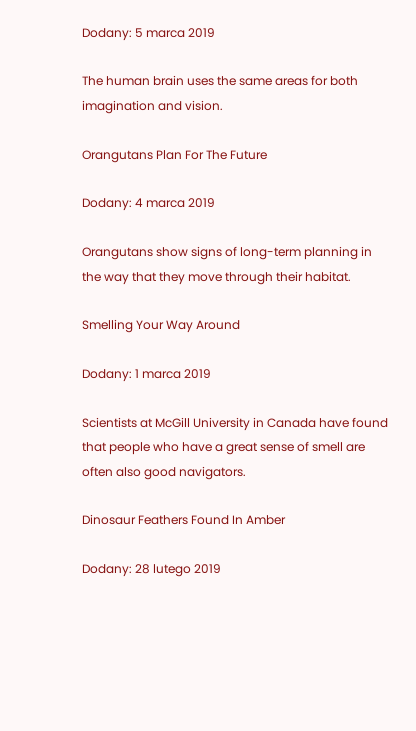Dodany: 5 marca 2019

The human brain uses the same areas for both imagination and vision.

Orangutans Plan For The Future

Dodany: 4 marca 2019

Orangutans show signs of long-term planning in the way that they move through their habitat.

Smelling Your Way Around

Dodany: 1 marca 2019

Scientists at McGill University in Canada have found that people who have a great sense of smell are often also good navigators.

Dinosaur Feathers Found In Amber

Dodany: 28 lutego 2019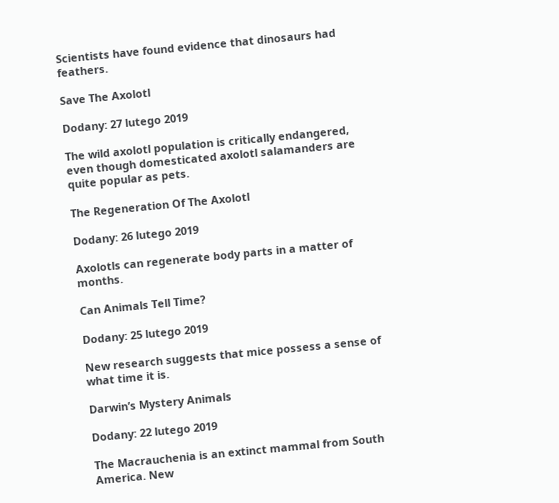Scientists have found evidence that dinosaurs had feathers.

Save The Axolotl

Dodany: 27 lutego 2019

The wild axolotl population is critically endangered, even though domesticated axolotl salamanders are quite popular as pets.

The Regeneration Of The Axolotl

Dodany: 26 lutego 2019

Axolotls can regenerate body parts in a matter of months.

Can Animals Tell Time?

Dodany: 25 lutego 2019

New research suggests that mice possess a sense of what time it is.

Darwin’s Mystery Animals

Dodany: 22 lutego 2019

The Macrauchenia is an extinct mammal from South America. New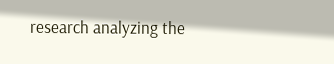research analyzing the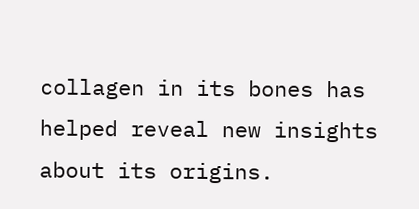collagen in its bones has helped reveal new insights about its origins.